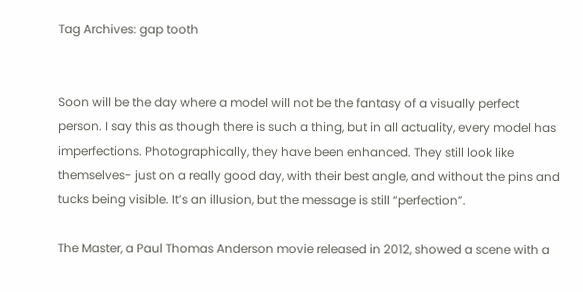Tag Archives: gap tooth


Soon will be the day where a model will not be the fantasy of a visually perfect person. I say this as though there is such a thing, but in all actuality, every model has imperfections. Photographically, they have been enhanced. They still look like themselves- just on a really good day, with their best angle, and without the pins and tucks being visible. It’s an illusion, but the message is still “perfection”.

The Master, a Paul Thomas Anderson movie released in 2012, showed a scene with a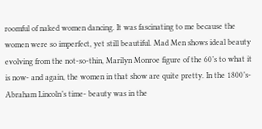roomful of naked women dancing. It was fascinating to me because the women were so imperfect, yet still beautiful. Mad Men shows ideal beauty evolving from the not-so-thin, Marilyn Monroe figure of the 60’s to what it is now- and again, the women in that show are quite pretty. In the 1800’s- Abraham Lincoln’s time- beauty was in the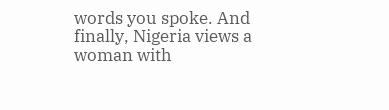words you spoke. And finally, Nigeria views a woman with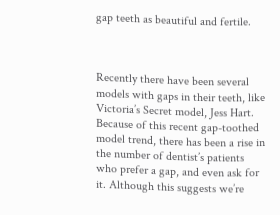gap teeth as beautiful and fertile.



Recently there have been several models with gaps in their teeth, like Victoria’s Secret model, Jess Hart. Because of this recent gap-toothed model trend, there has been a rise in the number of dentist’s patients who prefer a gap, and even ask for it. Although this suggests we’re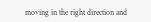moving in the right direction and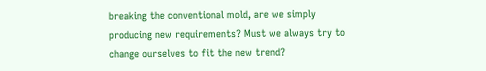breaking the conventional mold, are we simply producing new requirements? Must we always try to change ourselves to fit the new trend?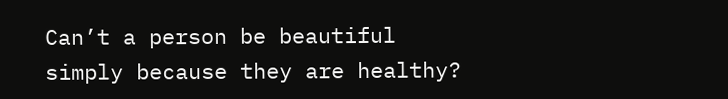Can’t a person be beautiful simply because they are healthy?